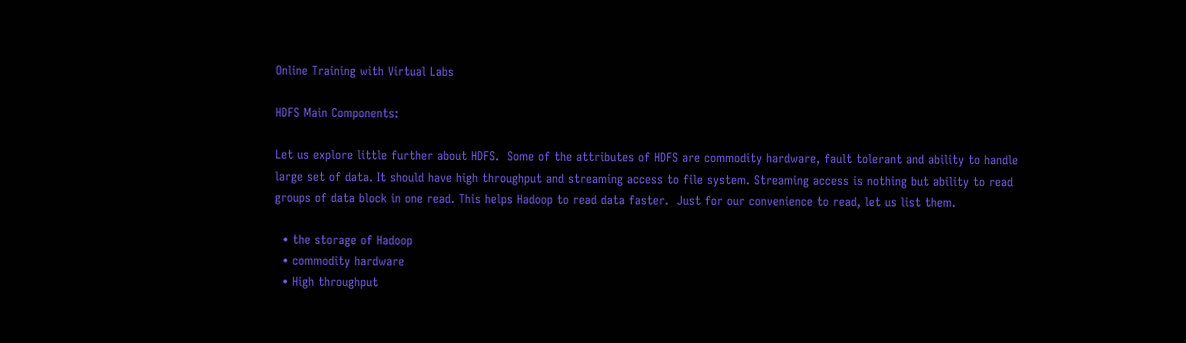Online Training with Virtual Labs

HDFS Main Components:

Let us explore little further about HDFS.  Some of the attributes of HDFS are commodity hardware, fault tolerant and ability to handle large set of data. It should have high throughput and streaming access to file system. Streaming access is nothing but ability to read groups of data block in one read. This helps Hadoop to read data faster.  Just for our convenience to read, let us list them.

  • the storage of Hadoop
  • commodity hardware
  • High throughput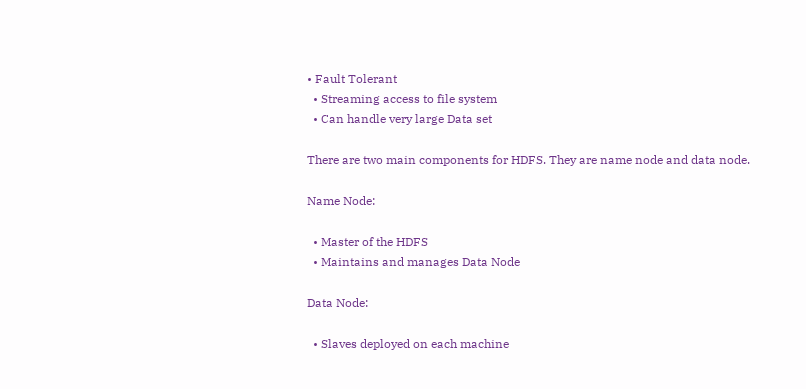• Fault Tolerant
  • Streaming access to file system
  • Can handle very large Data set

There are two main components for HDFS. They are name node and data node.

Name Node:

  • Master of the HDFS
  • Maintains and manages Data Node

Data Node:

  • Slaves deployed on each machine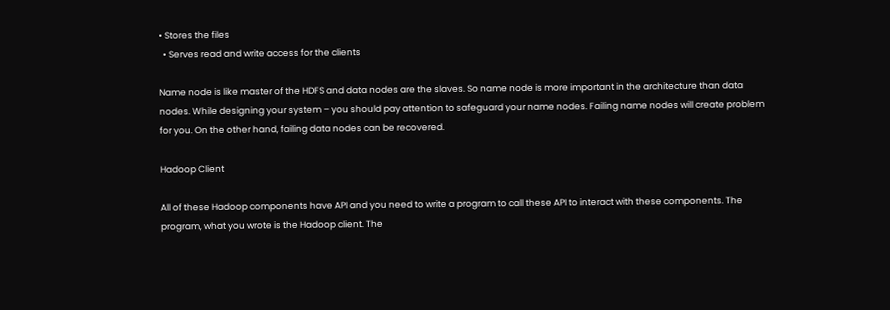• Stores the files
  • Serves read and write access for the clients

Name node is like master of the HDFS and data nodes are the slaves. So name node is more important in the architecture than data nodes. While designing your system – you should pay attention to safeguard your name nodes. Failing name nodes will create problem for you. On the other hand, failing data nodes can be recovered.

Hadoop Client

All of these Hadoop components have API and you need to write a program to call these API to interact with these components. The program, what you wrote is the Hadoop client. The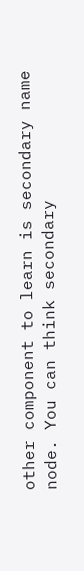other component to learn is secondary name node. You can think secondary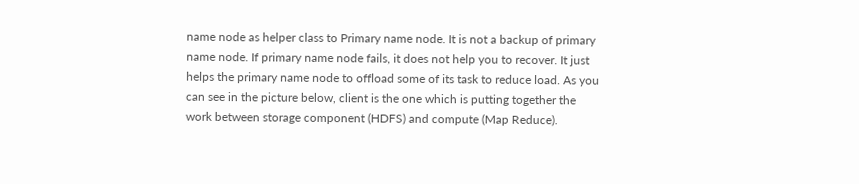name node as helper class to Primary name node. It is not a backup of primary name node. If primary name node fails, it does not help you to recover. It just helps the primary name node to offload some of its task to reduce load. As you can see in the picture below, client is the one which is putting together the work between storage component (HDFS) and compute (Map Reduce).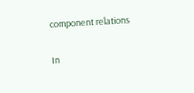component relations

In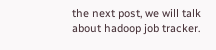the next post, we will talk about hadoop job tracker.